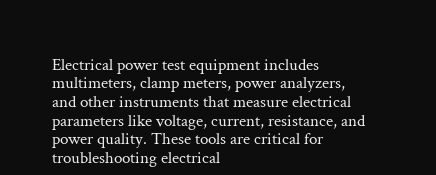Electrical power test equipment includes multimeters, clamp meters, power analyzers, and other instruments that measure electrical parameters like voltage, current, resistance, and power quality. These tools are critical for troubleshooting electrical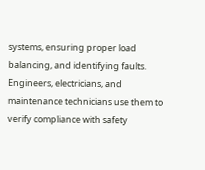systems, ensuring proper load balancing, and identifying faults. Engineers, electricians, and maintenance technicians use them to verify compliance with safety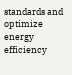standards and optimize energy efficiency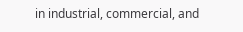in industrial, commercial, and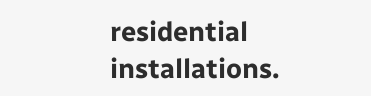residential installations.